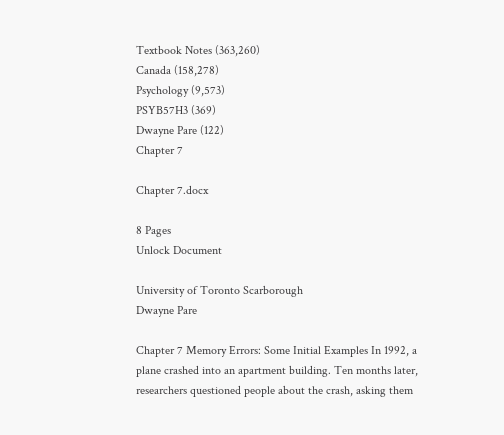Textbook Notes (363,260)
Canada (158,278)
Psychology (9,573)
PSYB57H3 (369)
Dwayne Pare (122)
Chapter 7

Chapter 7.docx

8 Pages
Unlock Document

University of Toronto Scarborough
Dwayne Pare

Chapter 7 Memory Errors: Some Initial Examples In 1992, a plane crashed into an apartment building. Ten months later, researchers questioned people about the crash, asking them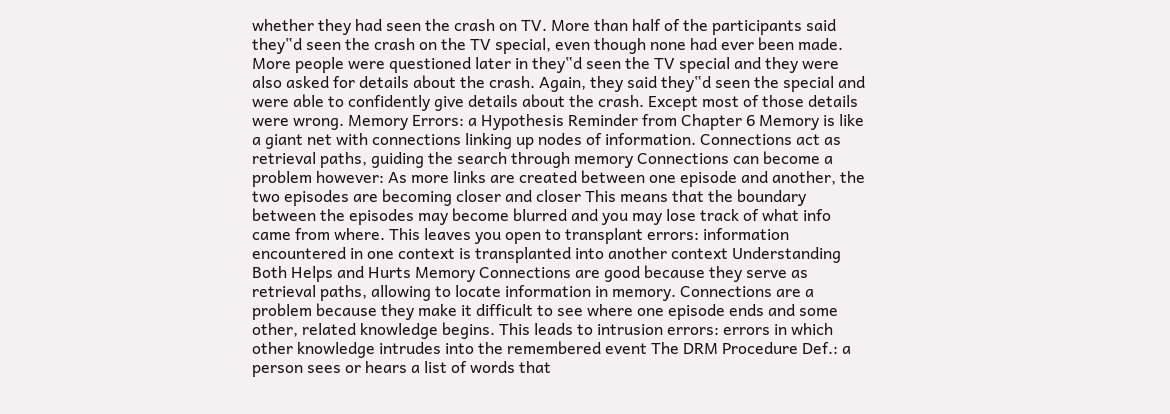whether they had seen the crash on TV. More than half of the participants said they‟d seen the crash on the TV special, even though none had ever been made. More people were questioned later in they‟d seen the TV special and they were also asked for details about the crash. Again, they said they‟d seen the special and were able to confidently give details about the crash. Except most of those details were wrong. Memory Errors: a Hypothesis Reminder from Chapter 6 Memory is like a giant net with connections linking up nodes of information. Connections act as retrieval paths, guiding the search through memory Connections can become a problem however: As more links are created between one episode and another, the two episodes are becoming closer and closer This means that the boundary between the episodes may become blurred and you may lose track of what info came from where. This leaves you open to transplant errors: information encountered in one context is transplanted into another context Understanding Both Helps and Hurts Memory Connections are good because they serve as retrieval paths, allowing to locate information in memory. Connections are a problem because they make it difficult to see where one episode ends and some other, related knowledge begins. This leads to intrusion errors: errors in which other knowledge intrudes into the remembered event The DRM Procedure Def.: a person sees or hears a list of words that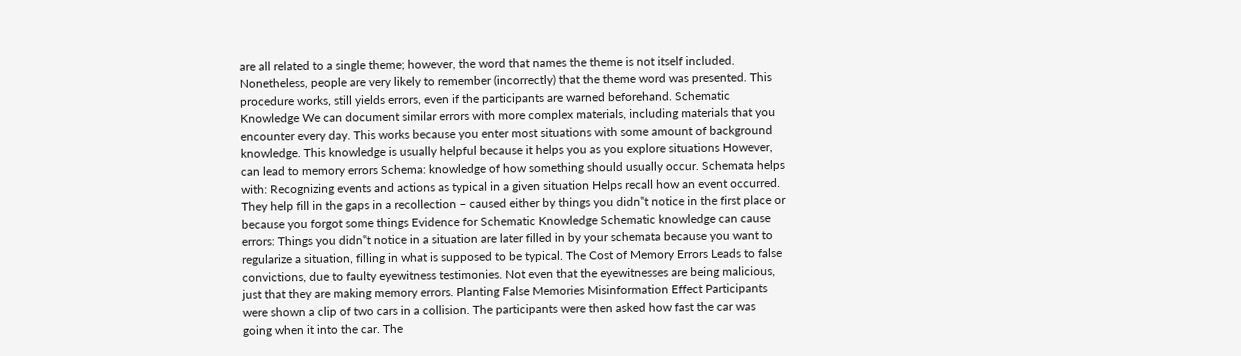are all related to a single theme; however, the word that names the theme is not itself included. Nonetheless, people are very likely to remember (incorrectly) that the theme word was presented. This procedure works, still yields errors, even if the participants are warned beforehand. Schematic Knowledge We can document similar errors with more complex materials, including materials that you encounter every day. This works because you enter most situations with some amount of background knowledge. This knowledge is usually helpful because it helps you as you explore situations However, can lead to memory errors Schema: knowledge of how something should usually occur. Schemata helps with: Recognizing events and actions as typical in a given situation Helps recall how an event occurred. They help fill in the gaps in a recollection – caused either by things you didn‟t notice in the first place or because you forgot some things Evidence for Schematic Knowledge Schematic knowledge can cause errors: Things you didn‟t notice in a situation are later filled in by your schemata because you want to regularize a situation, filling in what is supposed to be typical. The Cost of Memory Errors Leads to false convictions, due to faulty eyewitness testimonies. Not even that the eyewitnesses are being malicious, just that they are making memory errors. Planting False Memories Misinformation Effect Participants were shown a clip of two cars in a collision. The participants were then asked how fast the car was going when it into the car. The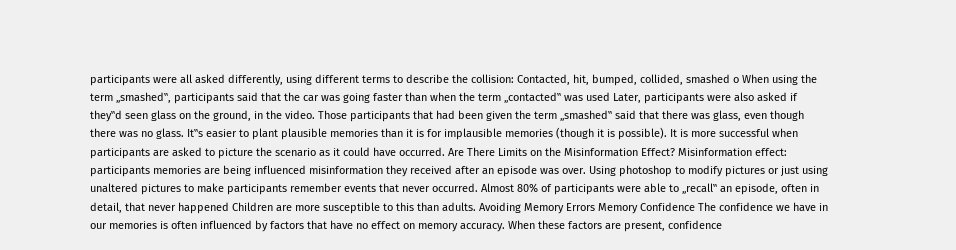participants were all asked differently, using different terms to describe the collision: Contacted, hit, bumped, collided, smashed o When using the term „smashed‟, participants said that the car was going faster than when the term „contacted‟ was used Later, participants were also asked if they‟d seen glass on the ground, in the video. Those participants that had been given the term „smashed‟ said that there was glass, even though there was no glass. It‟s easier to plant plausible memories than it is for implausible memories (though it is possible). It is more successful when participants are asked to picture the scenario as it could have occurred. Are There Limits on the Misinformation Effect? Misinformation effect: participants memories are being influenced misinformation they received after an episode was over. Using photoshop to modify pictures or just using unaltered pictures to make participants remember events that never occurred. Almost 80% of participants were able to „recall‟ an episode, often in detail, that never happened Children are more susceptible to this than adults. Avoiding Memory Errors Memory Confidence The confidence we have in our memories is often influenced by factors that have no effect on memory accuracy. When these factors are present, confidence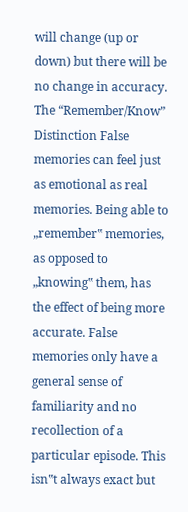will change (up or down) but there will be no change in accuracy. The “Remember/Know” Distinction False memories can feel just as emotional as real memories. Being able to „remember‟ memories, as opposed to „knowing‟ them, has the effect of being more accurate. False memories only have a general sense of familiarity and no recollection of a particular episode. This isn‟t always exact but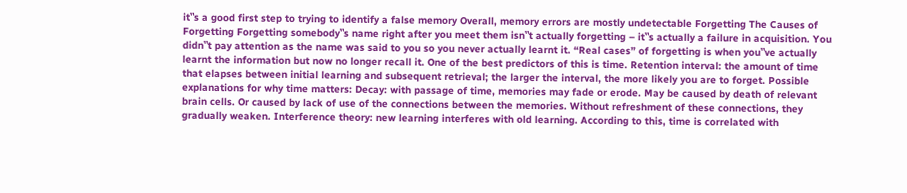it‟s a good first step to trying to identify a false memory Overall, memory errors are mostly undetectable Forgetting The Causes of Forgetting Forgetting somebody‟s name right after you meet them isn‟t actually forgetting – it‟s actually a failure in acquisition. You didn‟t pay attention as the name was said to you so you never actually learnt it. “Real cases” of forgetting is when you‟ve actually learnt the information but now no longer recall it. One of the best predictors of this is time. Retention interval: the amount of time that elapses between initial learning and subsequent retrieval; the larger the interval, the more likely you are to forget. Possible explanations for why time matters: Decay: with passage of time, memories may fade or erode. May be caused by death of relevant brain cells. Or caused by lack of use of the connections between the memories. Without refreshment of these connections, they gradually weaken. Interference theory: new learning interferes with old learning. According to this, time is correlated with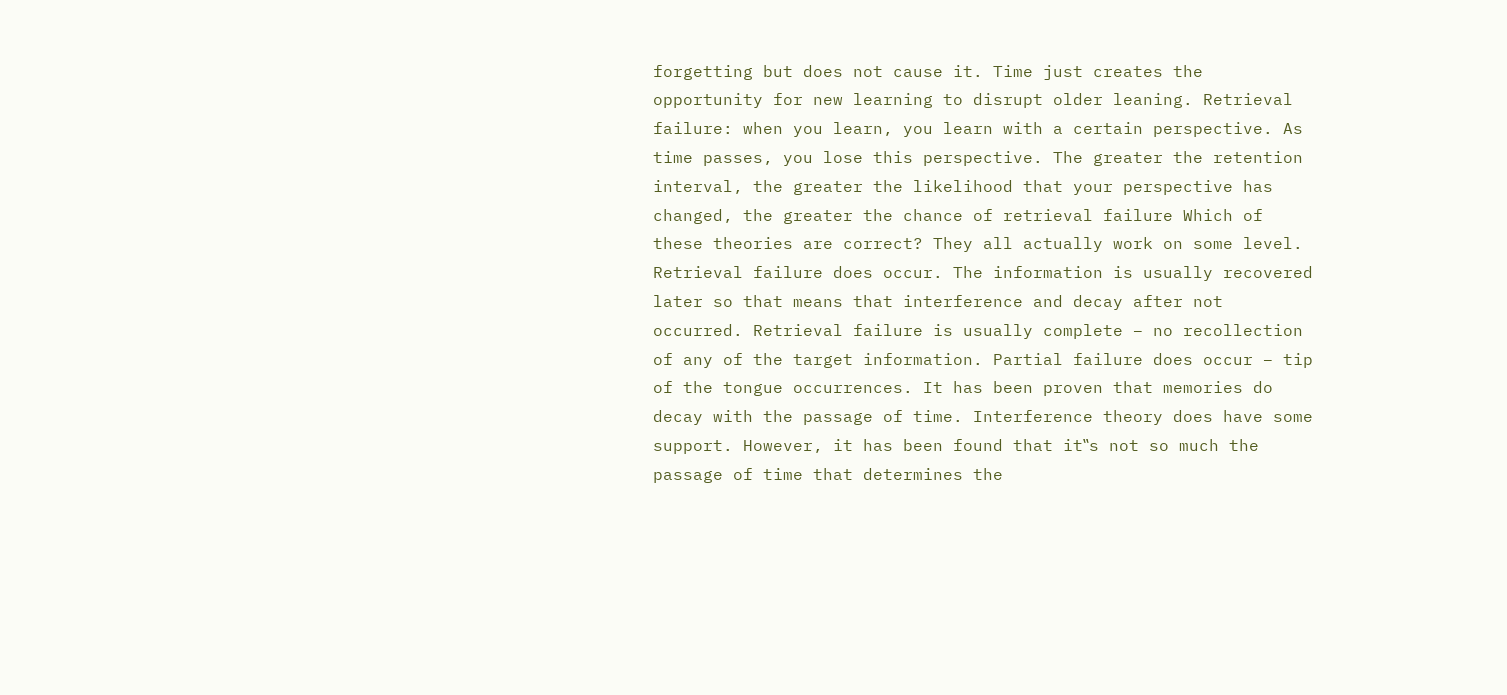forgetting but does not cause it. Time just creates the opportunity for new learning to disrupt older leaning. Retrieval failure: when you learn, you learn with a certain perspective. As time passes, you lose this perspective. The greater the retention interval, the greater the likelihood that your perspective has changed, the greater the chance of retrieval failure Which of these theories are correct? They all actually work on some level. Retrieval failure does occur. The information is usually recovered later so that means that interference and decay after not occurred. Retrieval failure is usually complete – no recollection of any of the target information. Partial failure does occur – tip of the tongue occurrences. It has been proven that memories do decay with the passage of time. Interference theory does have some support. However, it has been found that it‟s not so much the passage of time that determines the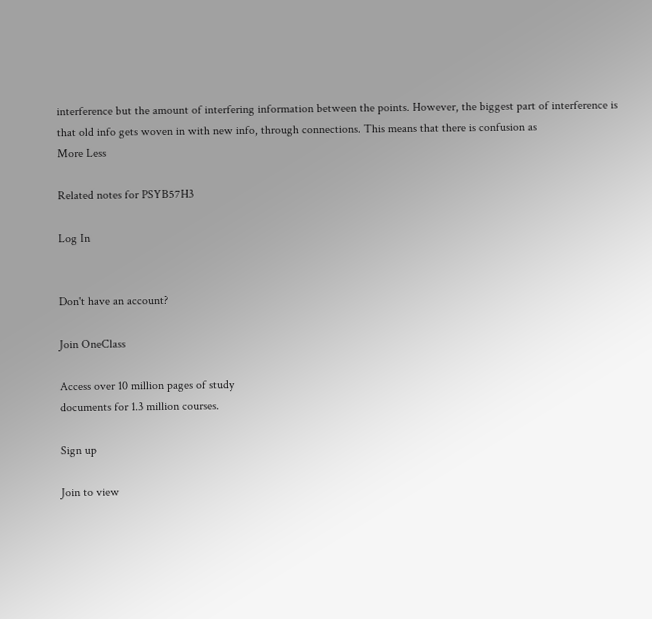interference but the amount of interfering information between the points. However, the biggest part of interference is that old info gets woven in with new info, through connections. This means that there is confusion as
More Less

Related notes for PSYB57H3

Log In


Don't have an account?

Join OneClass

Access over 10 million pages of study
documents for 1.3 million courses.

Sign up

Join to view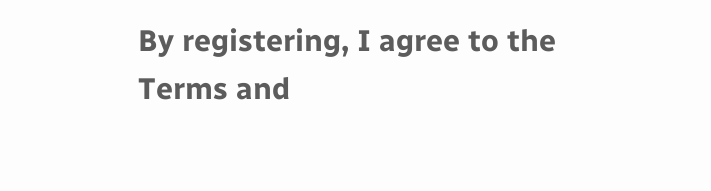By registering, I agree to the Terms and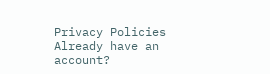Privacy Policies
Already have an account?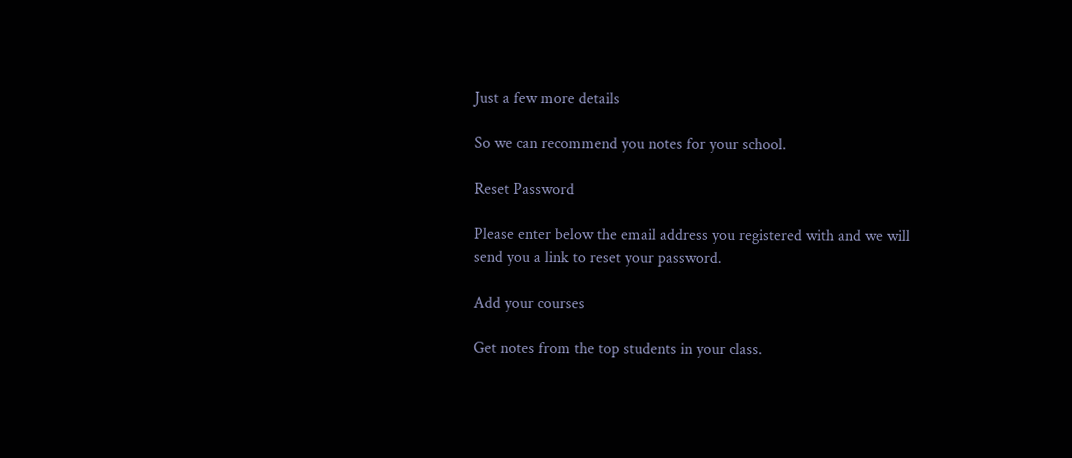Just a few more details

So we can recommend you notes for your school.

Reset Password

Please enter below the email address you registered with and we will send you a link to reset your password.

Add your courses

Get notes from the top students in your class.